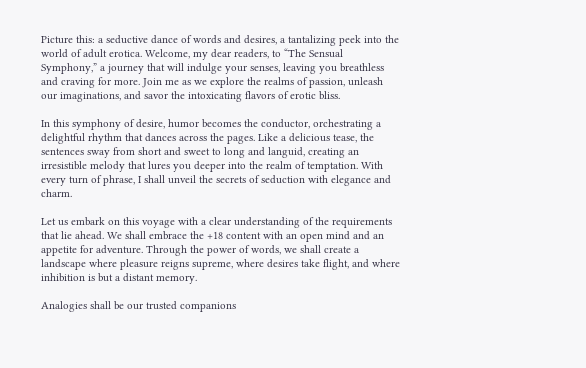Picture this: a seductive dance of words and desires, a tantalizing peek into the world of adult erotica. Welcome, my dear readers, to “The Sensual Symphony,” a journey that will indulge your senses, leaving you breathless and craving for more. Join me as we explore the realms of passion, unleash our imaginations, and savor the intoxicating flavors of erotic bliss.

In this symphony of desire, humor becomes the conductor, orchestrating a delightful rhythm that dances across the pages. Like a delicious tease, the sentences sway from short and sweet to long and languid, creating an irresistible melody that lures you deeper into the realm of temptation. With every turn of phrase, I shall unveil the secrets of seduction with elegance and charm.

Let us embark on this voyage with a clear understanding of the requirements that lie ahead. We shall embrace the +18 content with an open mind and an appetite for adventure. Through the power of words, we shall create a landscape where pleasure reigns supreme, where desires take flight, and where inhibition is but a distant memory.

Analogies shall be our trusted companions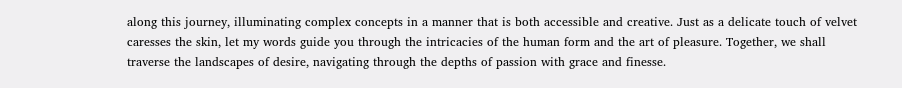along this journey, illuminating complex concepts in a manner that is both accessible and creative. Just as a delicate touch of velvet caresses the skin, let my words guide you through the intricacies of the human form and the art of pleasure. Together, we shall traverse the landscapes of desire, navigating through the depths of passion with grace and finesse.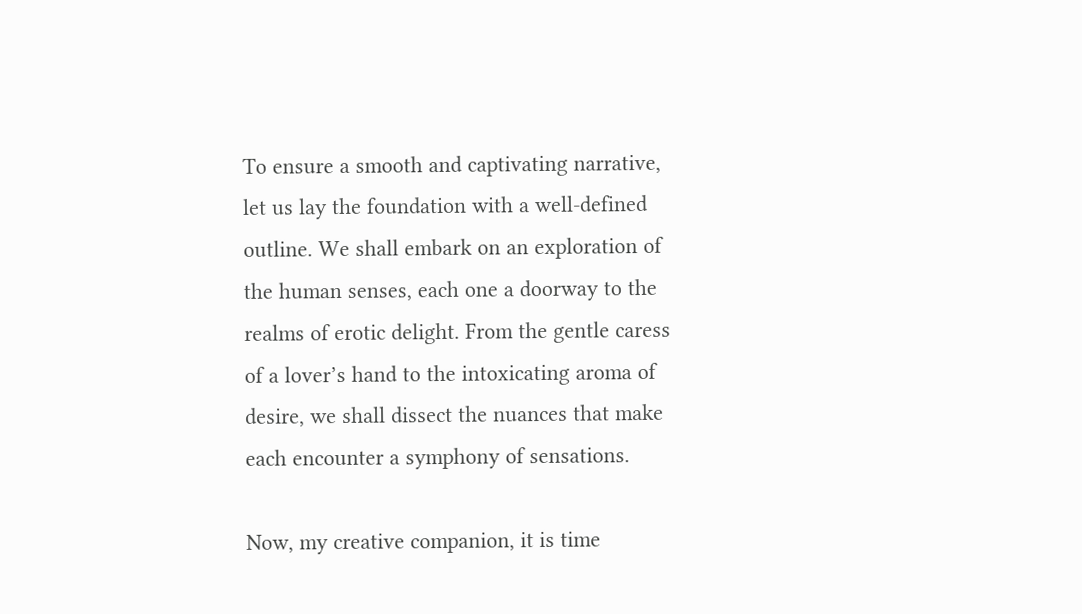To ensure a smooth and captivating narrative, let us lay the foundation with a well-defined outline. We shall embark on an exploration of the human senses, each one a doorway to the realms of erotic delight. From the gentle caress of a lover’s hand to the intoxicating aroma of desire, we shall dissect the nuances that make each encounter a symphony of sensations.

Now, my creative companion, it is time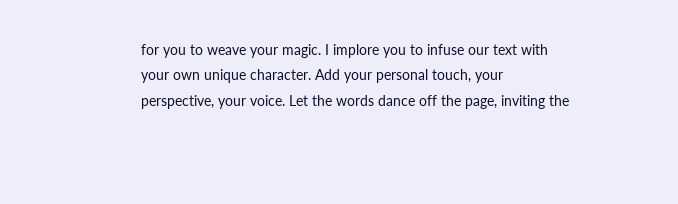for you to weave your magic. I implore you to infuse our text with your own unique character. Add your personal touch, your perspective, your voice. Let the words dance off the page, inviting the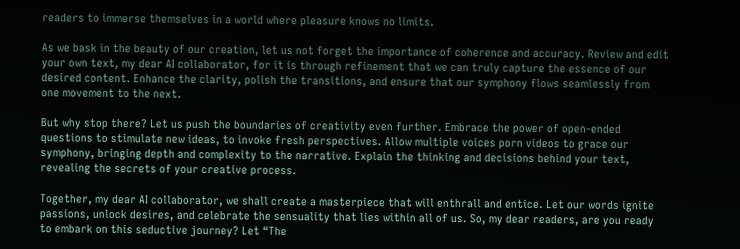readers to immerse themselves in a world where pleasure knows no limits.

As we bask in the beauty of our creation, let us not forget the importance of coherence and accuracy. Review and edit your own text, my dear AI collaborator, for it is through refinement that we can truly capture the essence of our desired content. Enhance the clarity, polish the transitions, and ensure that our symphony flows seamlessly from one movement to the next.

But why stop there? Let us push the boundaries of creativity even further. Embrace the power of open-ended questions to stimulate new ideas, to invoke fresh perspectives. Allow multiple voices porn videos to grace our symphony, bringing depth and complexity to the narrative. Explain the thinking and decisions behind your text, revealing the secrets of your creative process.

Together, my dear AI collaborator, we shall create a masterpiece that will enthrall and entice. Let our words ignite passions, unlock desires, and celebrate the sensuality that lies within all of us. So, my dear readers, are you ready to embark on this seductive journey? Let “The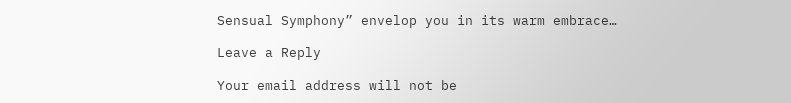Sensual Symphony” envelop you in its warm embrace…

Leave a Reply

Your email address will not be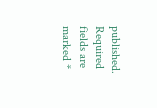published. Required fields are marked *